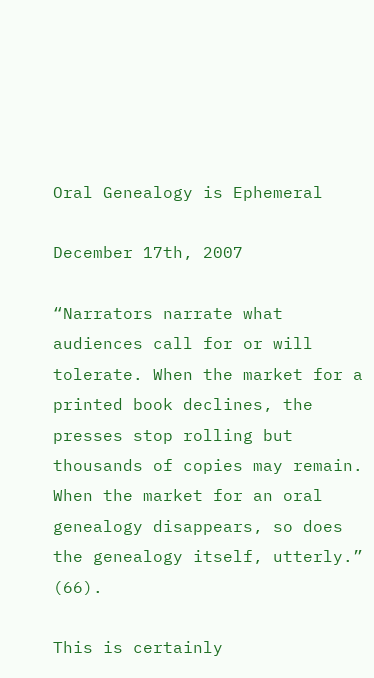Oral Genealogy is Ephemeral

December 17th, 2007

“Narrators narrate what audiences call for or will tolerate. When the market for a printed book declines, the presses stop rolling but thousands of copies may remain. When the market for an oral genealogy disappears, so does the genealogy itself, utterly.” (66).

This is certainly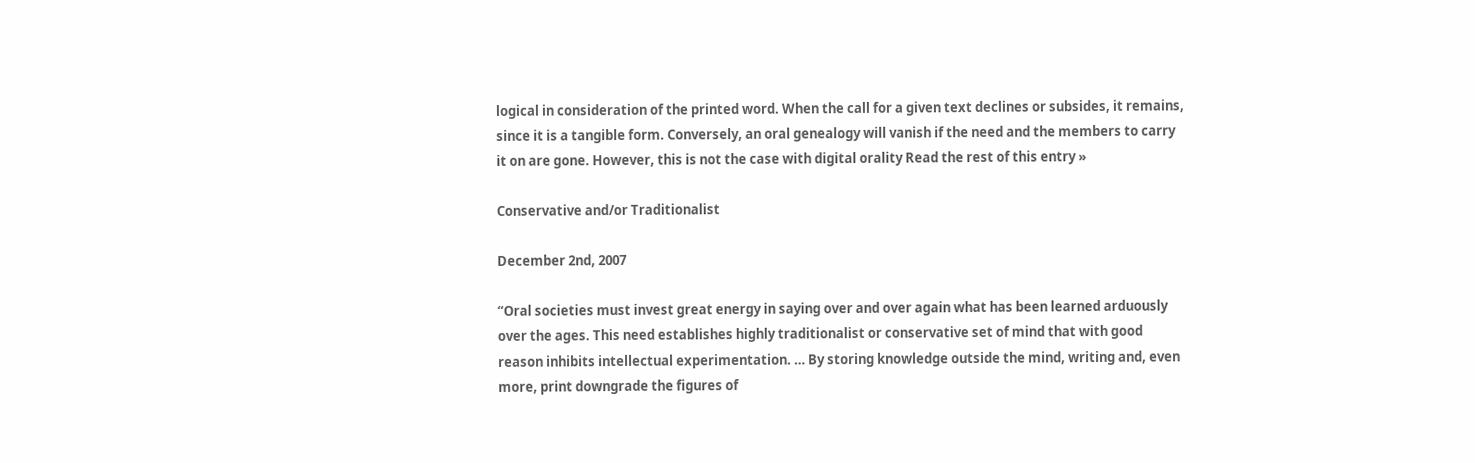logical in consideration of the printed word. When the call for a given text declines or subsides, it remains, since it is a tangible form. Conversely, an oral genealogy will vanish if the need and the members to carry it on are gone. However, this is not the case with digital orality Read the rest of this entry »

Conservative and/or Traditionalist

December 2nd, 2007

“Oral societies must invest great energy in saying over and over again what has been learned arduously over the ages. This need establishes highly traditionalist or conservative set of mind that with good reason inhibits intellectual experimentation. … By storing knowledge outside the mind, writing and, even more, print downgrade the figures of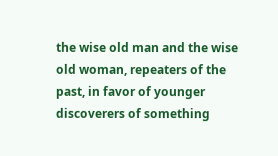the wise old man and the wise old woman, repeaters of the past, in favor of younger discoverers of something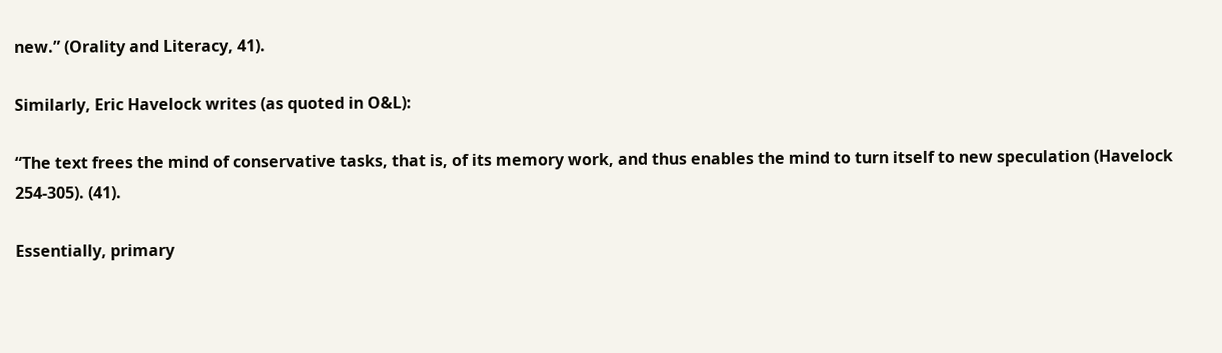new.” (Orality and Literacy, 41).

Similarly, Eric Havelock writes (as quoted in O&L):

“The text frees the mind of conservative tasks, that is, of its memory work, and thus enables the mind to turn itself to new speculation (Havelock 254-305). (41).

Essentially, primary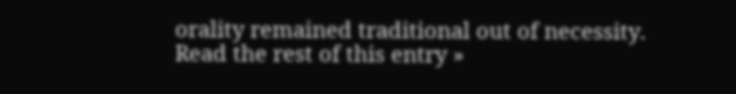orality remained traditional out of necessity. Read the rest of this entry »